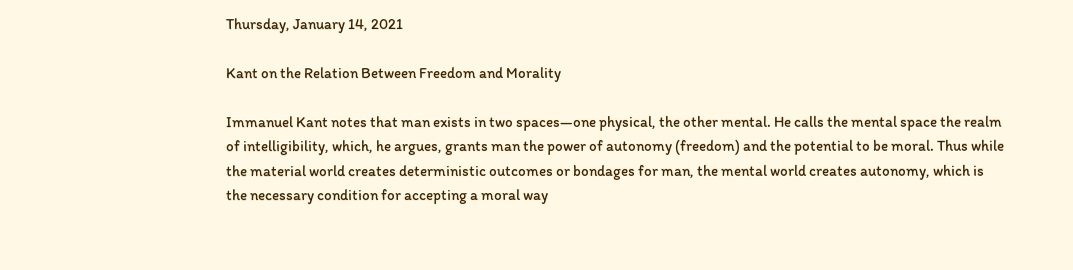Thursday, January 14, 2021

Kant on the Relation Between Freedom and Morality

Immanuel Kant notes that man exists in two spaces—one physical, the other mental. He calls the mental space the realm of intelligibility, which, he argues, grants man the power of autonomy (freedom) and the potential to be moral. Thus while the material world creates deterministic outcomes or bondages for man, the mental world creates autonomy, which is the necessary condition for accepting a moral way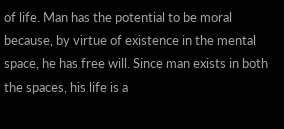of life. Man has the potential to be moral because, by virtue of existence in the mental space, he has free will. Since man exists in both the spaces, his life is a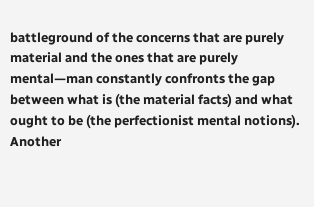battleground of the concerns that are purely material and the ones that are purely mental—man constantly confronts the gap between what is (the material facts) and what ought to be (the perfectionist mental notions). Another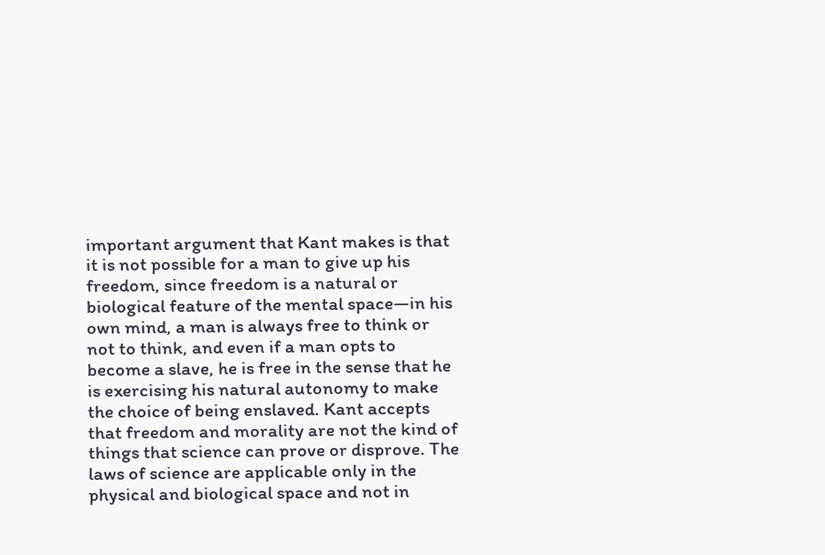important argument that Kant makes is that it is not possible for a man to give up his freedom, since freedom is a natural or biological feature of the mental space—in his own mind, a man is always free to think or not to think, and even if a man opts to become a slave, he is free in the sense that he is exercising his natural autonomy to make the choice of being enslaved. Kant accepts that freedom and morality are not the kind of things that science can prove or disprove. The laws of science are applicable only in the physical and biological space and not in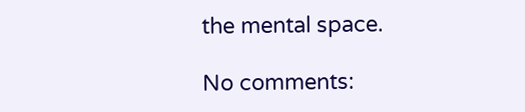the mental space.

No comments: